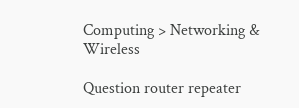Computing > Networking & Wireless

Question router repeater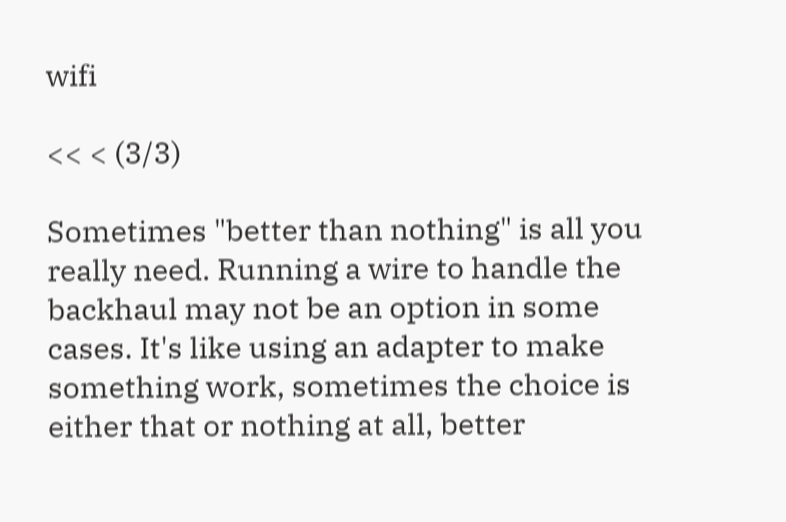wifi

<< < (3/3)

Sometimes "better than nothing" is all you really need. Running a wire to handle the backhaul may not be an option in some cases. It's like using an adapter to make something work, sometimes the choice is either that or nothing at all, better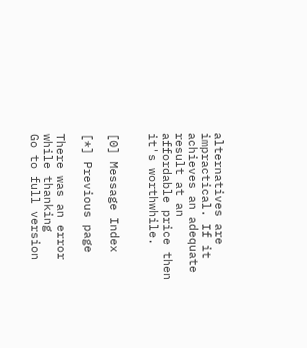alternatives are impractical. If it achieves an adequate result at an affordable price then it's worthwhile.


[0] Message Index

[*] Previous page

There was an error while thanking
Go to full version